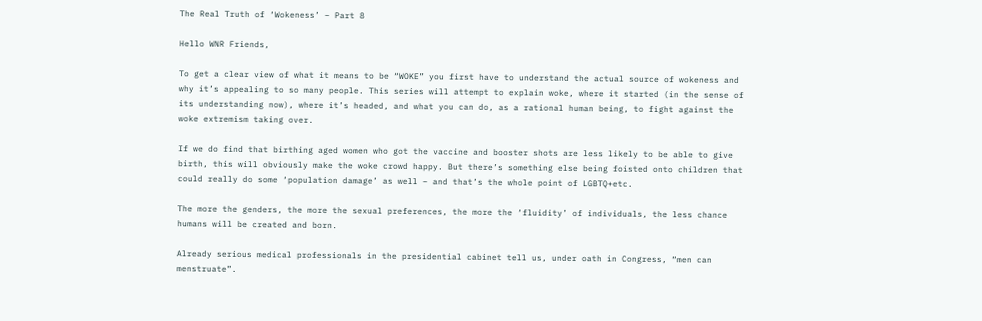The Real Truth of ‘Wokeness’ – Part 8

Hello WNR Friends,

To get a clear view of what it means to be “WOKE” you first have to understand the actual source of wokeness and why it’s appealing to so many people. This series will attempt to explain woke, where it started (in the sense of its understanding now), where it’s headed, and what you can do, as a rational human being, to fight against the woke extremism taking over.

If we do find that birthing aged women who got the vaccine and booster shots are less likely to be able to give birth, this will obviously make the woke crowd happy. But there’s something else being foisted onto children that could really do some ‘population damage’ as well – and that’s the whole point of LGBTQ+etc.

The more the genders, the more the sexual preferences, the more the ‘fluidity’ of individuals, the less chance humans will be created and born.

Already serious medical professionals in the presidential cabinet tell us, under oath in Congress, “men can menstruate”.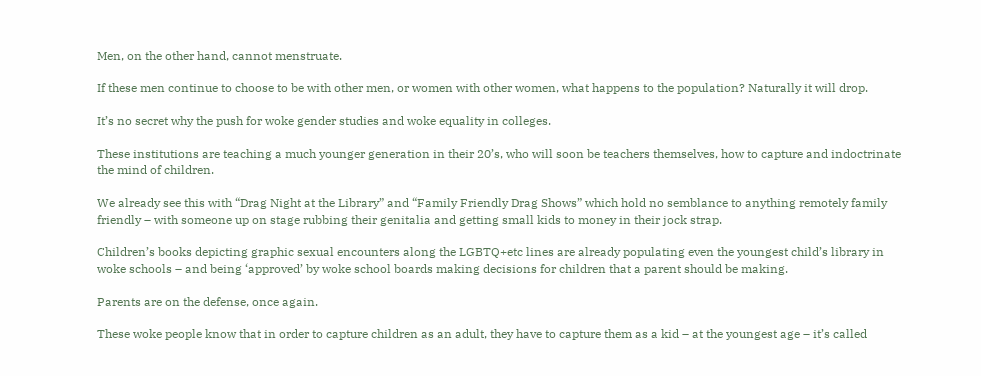Men, on the other hand, cannot menstruate.

If these men continue to choose to be with other men, or women with other women, what happens to the population? Naturally it will drop.

It’s no secret why the push for woke gender studies and woke equality in colleges.

These institutions are teaching a much younger generation in their 20’s, who will soon be teachers themselves, how to capture and indoctrinate the mind of children.

We already see this with “Drag Night at the Library” and “Family Friendly Drag Shows” which hold no semblance to anything remotely family friendly – with someone up on stage rubbing their genitalia and getting small kids to money in their jock strap.

Children’s books depicting graphic sexual encounters along the LGBTQ+etc lines are already populating even the youngest child’s library in woke schools – and being ‘approved’ by woke school boards making decisions for children that a parent should be making.

Parents are on the defense, once again.

These woke people know that in order to capture children as an adult, they have to capture them as a kid – at the youngest age – it’s called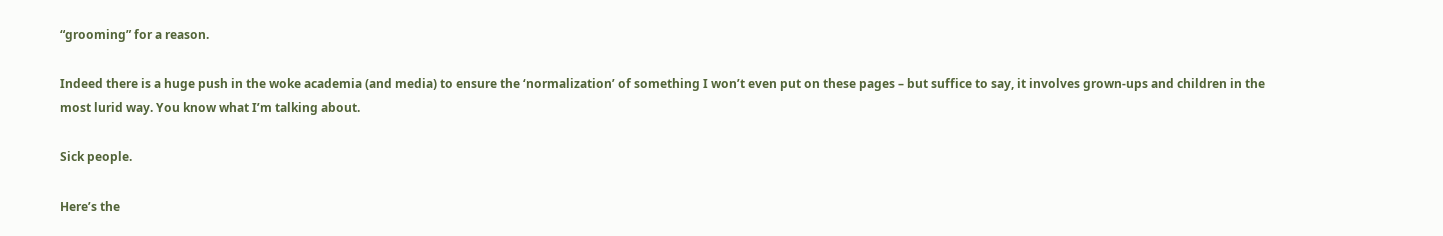“grooming” for a reason.

Indeed there is a huge push in the woke academia (and media) to ensure the ‘normalization’ of something I won’t even put on these pages – but suffice to say, it involves grown-ups and children in the most lurid way. You know what I’m talking about.

Sick people.

Here’s the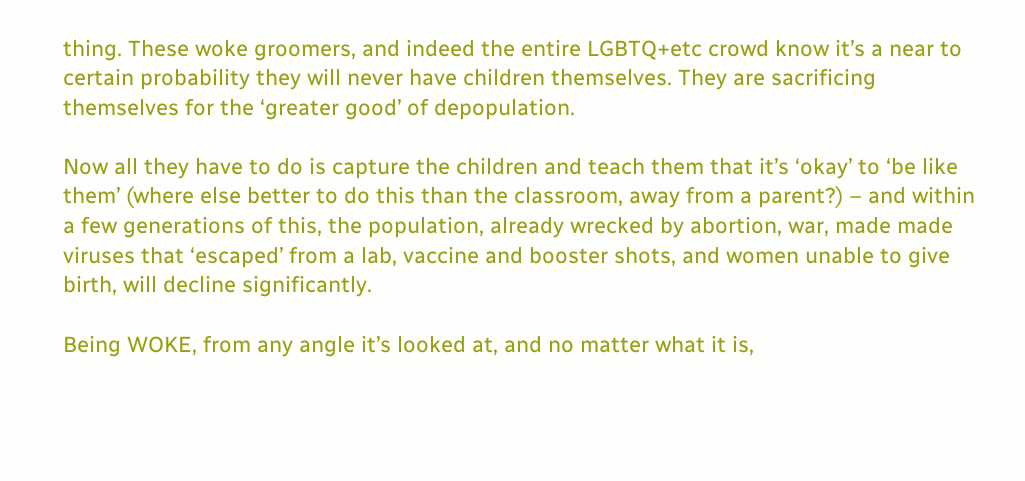thing. These woke groomers, and indeed the entire LGBTQ+etc crowd know it’s a near to certain probability they will never have children themselves. They are sacrificing themselves for the ‘greater good’ of depopulation.

Now all they have to do is capture the children and teach them that it’s ‘okay’ to ‘be like them’ (where else better to do this than the classroom, away from a parent?) – and within a few generations of this, the population, already wrecked by abortion, war, made made viruses that ‘escaped’ from a lab, vaccine and booster shots, and women unable to give birth, will decline significantly.

Being WOKE, from any angle it’s looked at, and no matter what it is,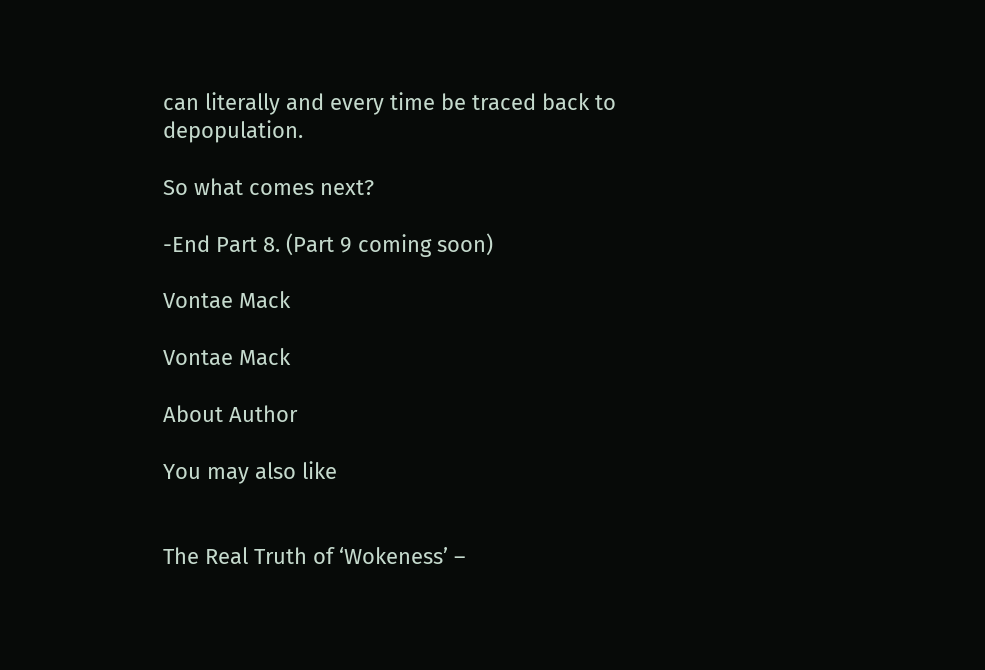can literally and every time be traced back to depopulation.

So what comes next?

-End Part 8. (Part 9 coming soon)

Vontae Mack

Vontae Mack

About Author

You may also like


The Real Truth of ‘Wokeness’ –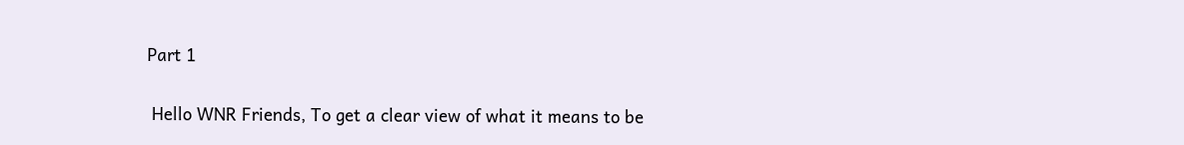Part 1

 Hello WNR Friends, To get a clear view of what it means to be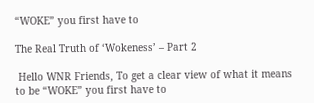“WOKE” you first have to

The Real Truth of ‘Wokeness’ – Part 2

 Hello WNR Friends, To get a clear view of what it means to be “WOKE” you first have to